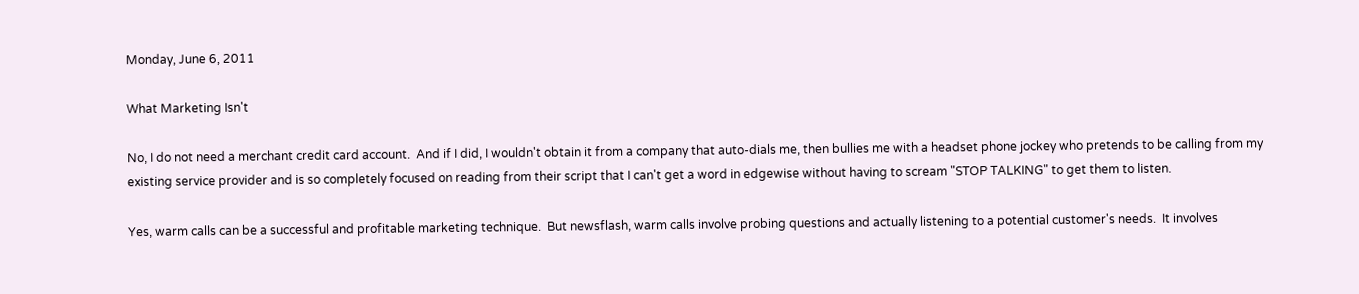Monday, June 6, 2011

What Marketing Isn't

No, I do not need a merchant credit card account.  And if I did, I wouldn't obtain it from a company that auto-dials me, then bullies me with a headset phone jockey who pretends to be calling from my existing service provider and is so completely focused on reading from their script that I can't get a word in edgewise without having to scream "STOP TALKING" to get them to listen.

Yes, warm calls can be a successful and profitable marketing technique.  But newsflash, warm calls involve probing questions and actually listening to a potential customer's needs.  It involves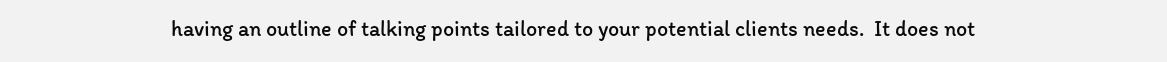having an outline of talking points tailored to your potential clients needs.  It does not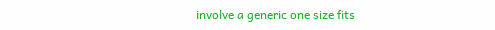involve a generic one size fits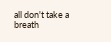all don't take a breath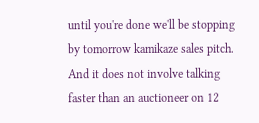until you're done we'll be stopping by tomorrow kamikaze sales pitch.  And it does not involve talking faster than an auctioneer on 12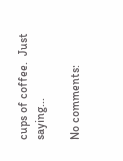cups of coffee.  Just saying...

No comments: